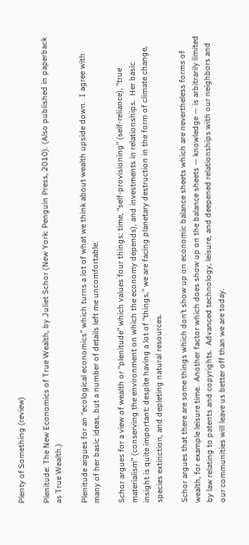Plenty of Something (review)

Plenitude: The New Economics of True Wealth, by Juliet Schor (New York: Penguin Press, 2010). (Also published in paperback as True Wealth.)

Plenitude argues for an “ecological economics” which turns a lot of what we think about wealth upside down.  I agree with many of her basic ideas, but a number of details left me uncomfortable.

Schor argues for a view of wealth or “plenitude” which values four things: time, “self-provisioning” (self-reliance), “true materialism” (conserving the environment on which the economy depends), and investments in relationships.  Her basic insight is quite important: despite having a lot of “things,” we are facing planetary destruction in the form of climate change, species extinction, and depleting natural resources.

Schor argues that there are some things which don’t show up on economic balance sheets which are nevertheless forms of wealth, for example leisure time.  Another factor which does show up on the balance sheets — knowledge — is arbitrarily limited by law relating to patents and copyrights.  Advanced technology, leisure, and deepened relationships with our neighbors and our communities will leave us better off than we are today.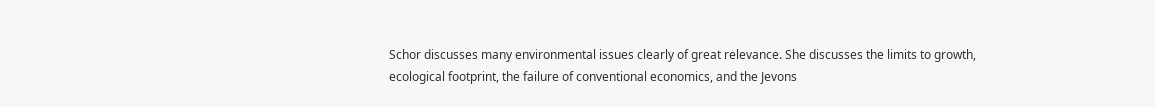Schor discusses many environmental issues clearly of great relevance. She discusses the limits to growth, ecological footprint, the failure of conventional economics, and the Jevons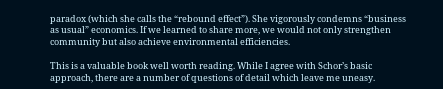paradox (which she calls the “rebound effect”). She vigorously condemns “business as usual” economics. If we learned to share more, we would not only strengthen community but also achieve environmental efficiencies.

This is a valuable book well worth reading. While I agree with Schor’s basic approach, there are a number of questions of detail which leave me uneasy.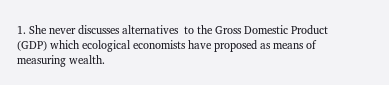1. She never discusses alternatives  to the Gross Domestic Product (GDP) which ecological economists have proposed as means of measuring wealth.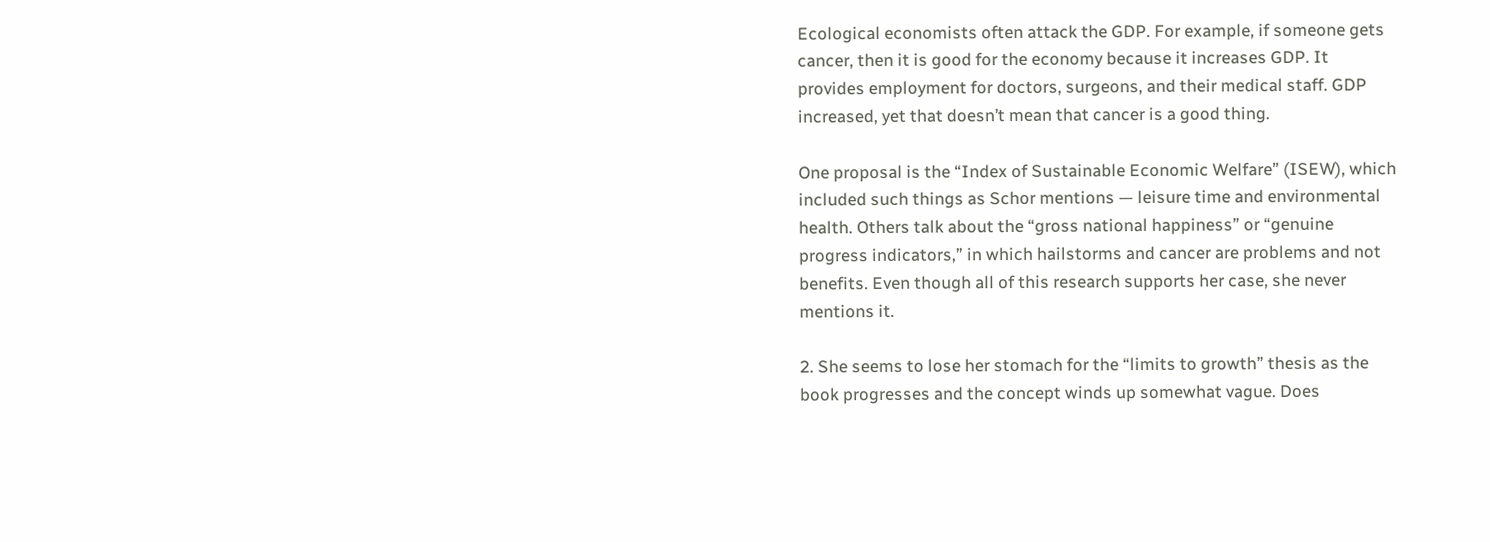Ecological economists often attack the GDP. For example, if someone gets cancer, then it is good for the economy because it increases GDP. It provides employment for doctors, surgeons, and their medical staff. GDP increased, yet that doesn’t mean that cancer is a good thing.

One proposal is the “Index of Sustainable Economic Welfare” (ISEW), which included such things as Schor mentions — leisure time and environmental health. Others talk about the “gross national happiness” or “genuine progress indicators,” in which hailstorms and cancer are problems and not benefits. Even though all of this research supports her case, she never mentions it.

2. She seems to lose her stomach for the “limits to growth” thesis as the book progresses and the concept winds up somewhat vague. Does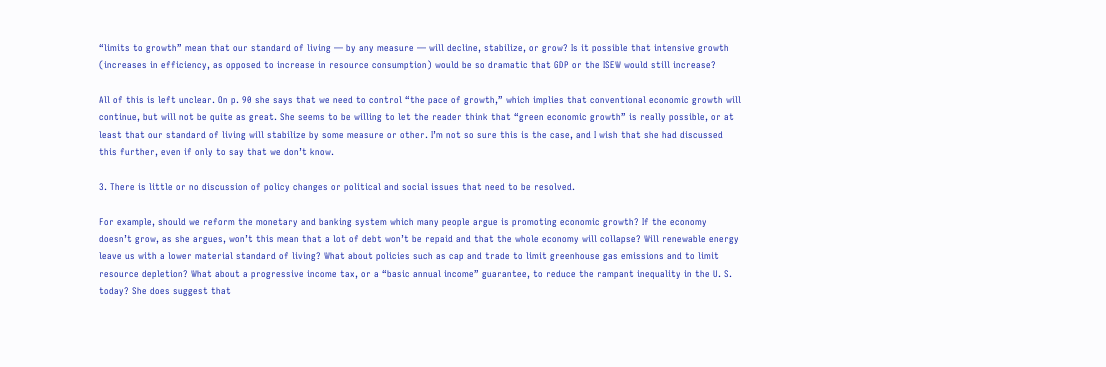“limits to growth” mean that our standard of living — by any measure — will decline, stabilize, or grow? Is it possible that intensive growth (increases in efficiency, as opposed to increase in resource consumption) would be so dramatic that GDP or the ISEW would still increase?

All of this is left unclear. On p. 90 she says that we need to control “the pace of growth,” which implies that conventional economic growth will continue, but will not be quite as great. She seems to be willing to let the reader think that “green economic growth” is really possible, or at least that our standard of living will stabilize by some measure or other. I’m not so sure this is the case, and I wish that she had discussed this further, even if only to say that we don’t know.

3. There is little or no discussion of policy changes or political and social issues that need to be resolved.

For example, should we reform the monetary and banking system which many people argue is promoting economic growth? If the economy doesn’t grow, as she argues, won’t this mean that a lot of debt won’t be repaid and that the whole economy will collapse? Will renewable energy leave us with a lower material standard of living? What about policies such as cap and trade to limit greenhouse gas emissions and to limit resource depletion? What about a progressive income tax, or a “basic annual income” guarantee, to reduce the rampant inequality in the U. S. today? She does suggest that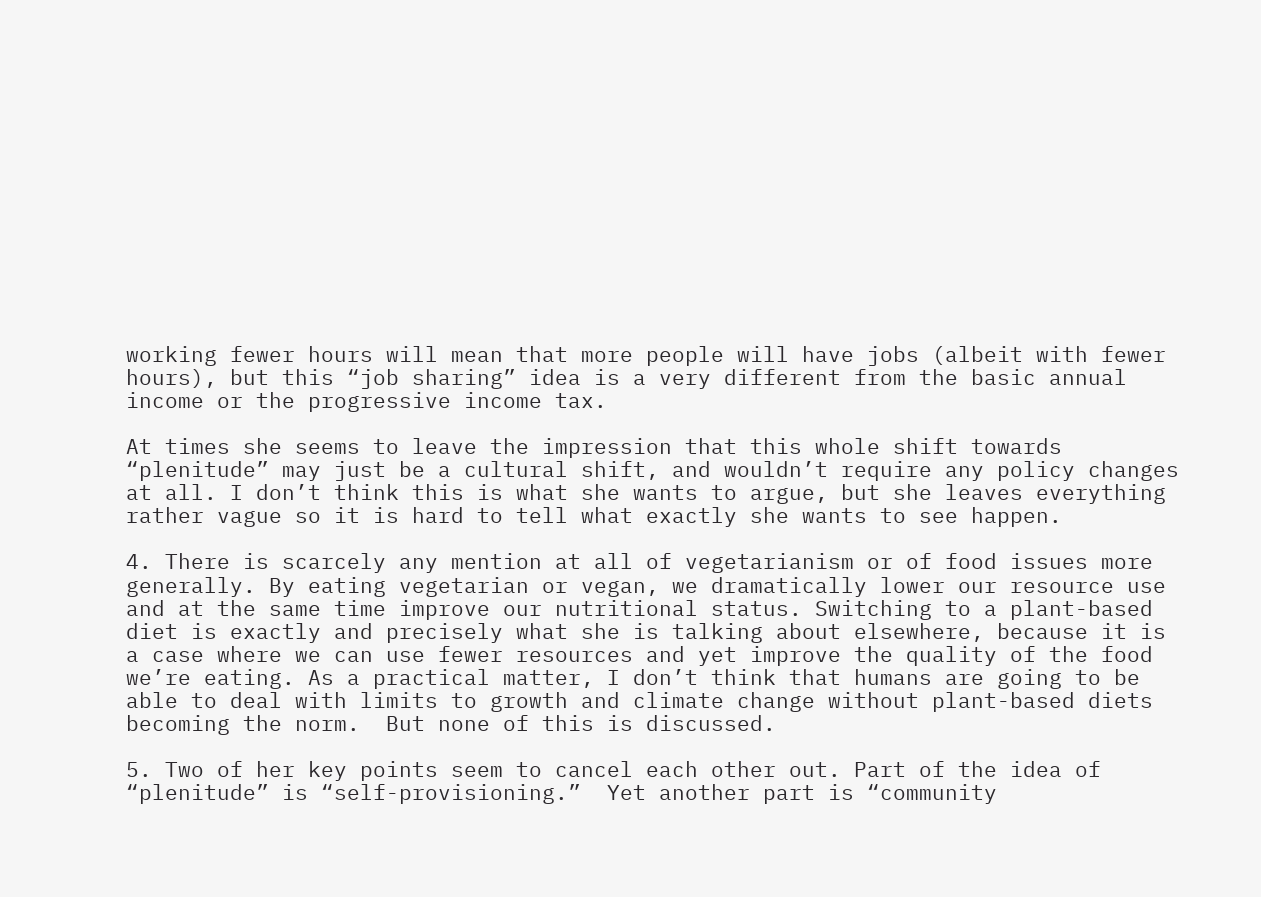working fewer hours will mean that more people will have jobs (albeit with fewer hours), but this “job sharing” idea is a very different from the basic annual income or the progressive income tax.

At times she seems to leave the impression that this whole shift towards “plenitude” may just be a cultural shift, and wouldn’t require any policy changes at all. I don’t think this is what she wants to argue, but she leaves everything rather vague so it is hard to tell what exactly she wants to see happen.

4. There is scarcely any mention at all of vegetarianism or of food issues more generally. By eating vegetarian or vegan, we dramatically lower our resource use and at the same time improve our nutritional status. Switching to a plant-based diet is exactly and precisely what she is talking about elsewhere, because it is a case where we can use fewer resources and yet improve the quality of the food we’re eating. As a practical matter, I don’t think that humans are going to be able to deal with limits to growth and climate change without plant-based diets becoming the norm.  But none of this is discussed.

5. Two of her key points seem to cancel each other out. Part of the idea of “plenitude” is “self-provisioning.”  Yet another part is “community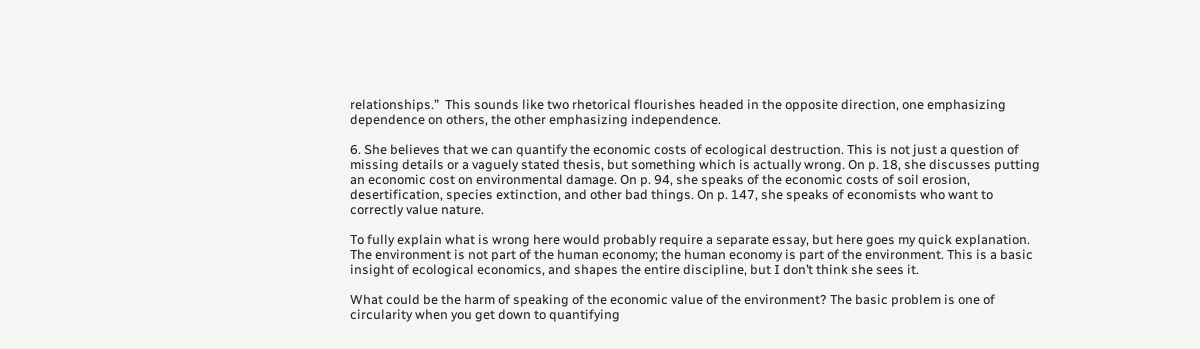relationships.”  This sounds like two rhetorical flourishes headed in the opposite direction, one emphasizing dependence on others, the other emphasizing independence.

6. She believes that we can quantify the economic costs of ecological destruction. This is not just a question of missing details or a vaguely stated thesis, but something which is actually wrong. On p. 18, she discusses putting an economic cost on environmental damage. On p. 94, she speaks of the economic costs of soil erosion, desertification, species extinction, and other bad things. On p. 147, she speaks of economists who want to correctly value nature.

To fully explain what is wrong here would probably require a separate essay, but here goes my quick explanation. The environment is not part of the human economy; the human economy is part of the environment. This is a basic insight of ecological economics, and shapes the entire discipline, but I don’t think she sees it.

What could be the harm of speaking of the economic value of the environment? The basic problem is one of circularity when you get down to quantifying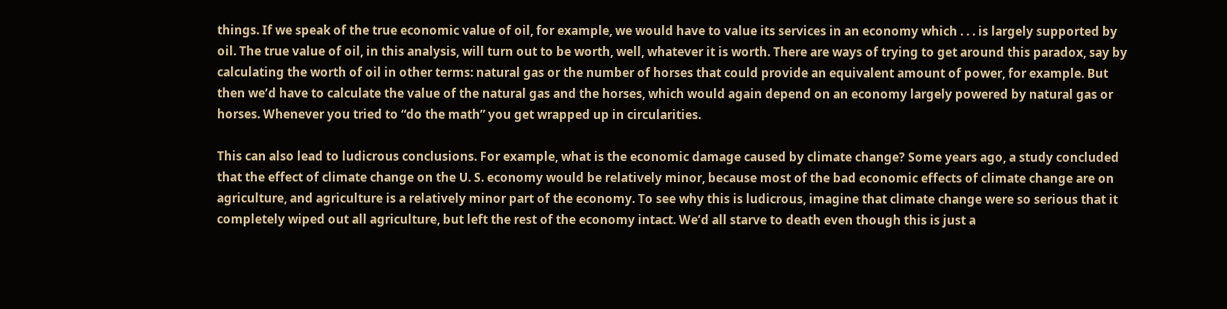things. If we speak of the true economic value of oil, for example, we would have to value its services in an economy which . . . is largely supported by oil. The true value of oil, in this analysis, will turn out to be worth, well, whatever it is worth. There are ways of trying to get around this paradox, say by calculating the worth of oil in other terms: natural gas or the number of horses that could provide an equivalent amount of power, for example. But then we’d have to calculate the value of the natural gas and the horses, which would again depend on an economy largely powered by natural gas or horses. Whenever you tried to “do the math” you get wrapped up in circularities.

This can also lead to ludicrous conclusions. For example, what is the economic damage caused by climate change? Some years ago, a study concluded that the effect of climate change on the U. S. economy would be relatively minor, because most of the bad economic effects of climate change are on agriculture, and agriculture is a relatively minor part of the economy. To see why this is ludicrous, imagine that climate change were so serious that it completely wiped out all agriculture, but left the rest of the economy intact. We’d all starve to death even though this is just a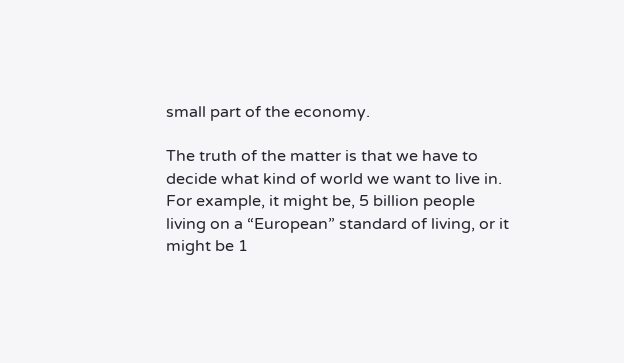small part of the economy.

The truth of the matter is that we have to decide what kind of world we want to live in. For example, it might be, 5 billion people living on a “European” standard of living, or it might be 1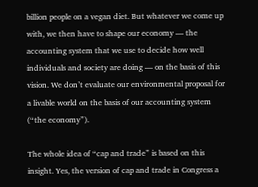billion people on a vegan diet. But whatever we come up with, we then have to shape our economy — the accounting system that we use to decide how well individuals and society are doing — on the basis of this vision. We don’t evaluate our environmental proposal for a livable world on the basis of our accounting system (“the economy”).

The whole idea of “cap and trade” is based on this insight. Yes, the version of cap and trade in Congress a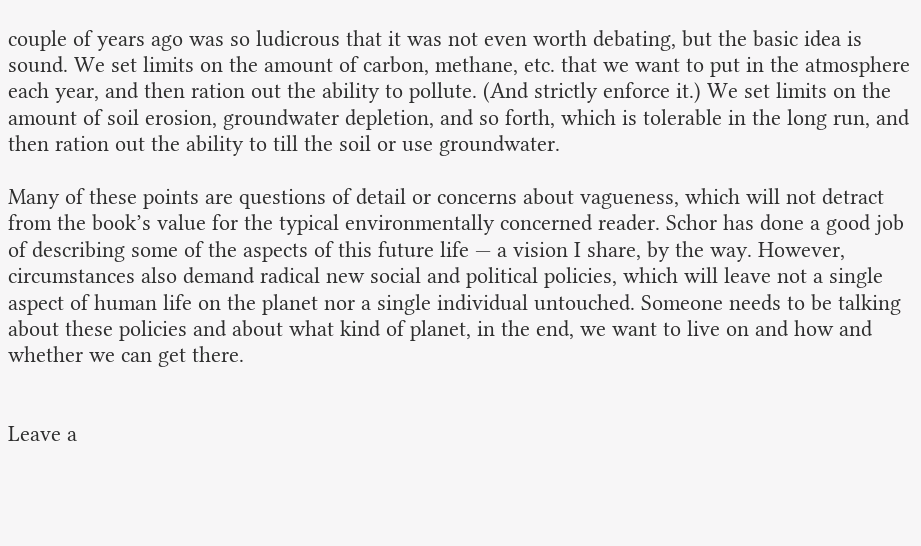couple of years ago was so ludicrous that it was not even worth debating, but the basic idea is sound. We set limits on the amount of carbon, methane, etc. that we want to put in the atmosphere each year, and then ration out the ability to pollute. (And strictly enforce it.) We set limits on the amount of soil erosion, groundwater depletion, and so forth, which is tolerable in the long run, and then ration out the ability to till the soil or use groundwater.

Many of these points are questions of detail or concerns about vagueness, which will not detract from the book’s value for the typical environmentally concerned reader. Schor has done a good job of describing some of the aspects of this future life — a vision I share, by the way. However, circumstances also demand radical new social and political policies, which will leave not a single aspect of human life on the planet nor a single individual untouched. Someone needs to be talking about these policies and about what kind of planet, in the end, we want to live on and how and whether we can get there.


Leave a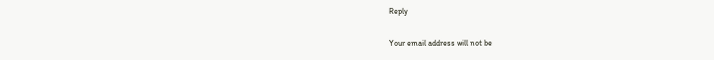Reply

Your email address will not be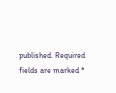published. Required fields are marked *